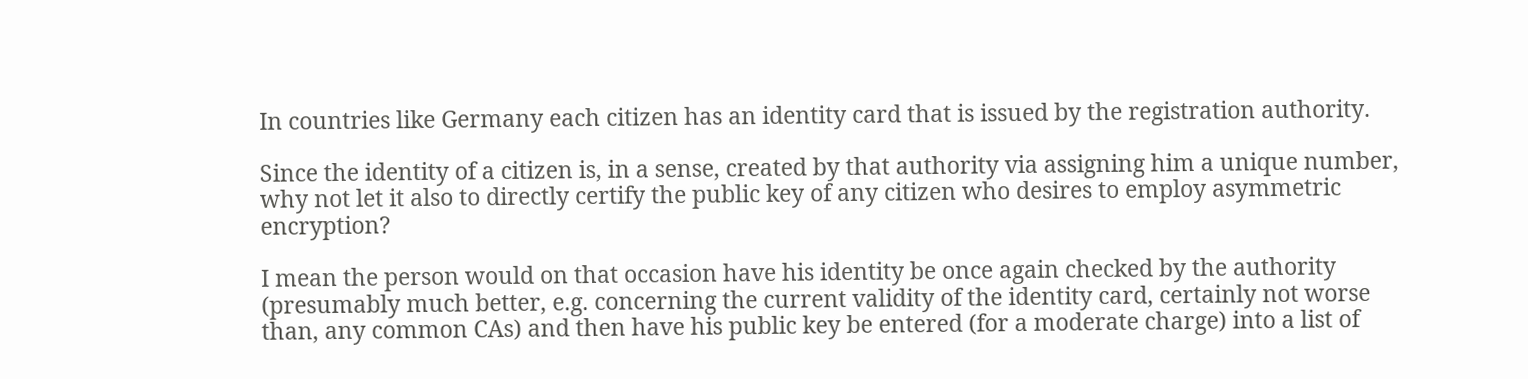In countries like Germany each citizen has an identity card that is issued by the registration authority.

Since the identity of a citizen is, in a sense, created by that authority via assigning him a unique number, why not let it also to directly certify the public key of any citizen who desires to employ asymmetric encryption?

I mean the person would on that occasion have his identity be once again checked by the authority (presumably much better, e.g. concerning the current validity of the identity card, certainly not worse than, any common CAs) and then have his public key be entered (for a moderate charge) into a list of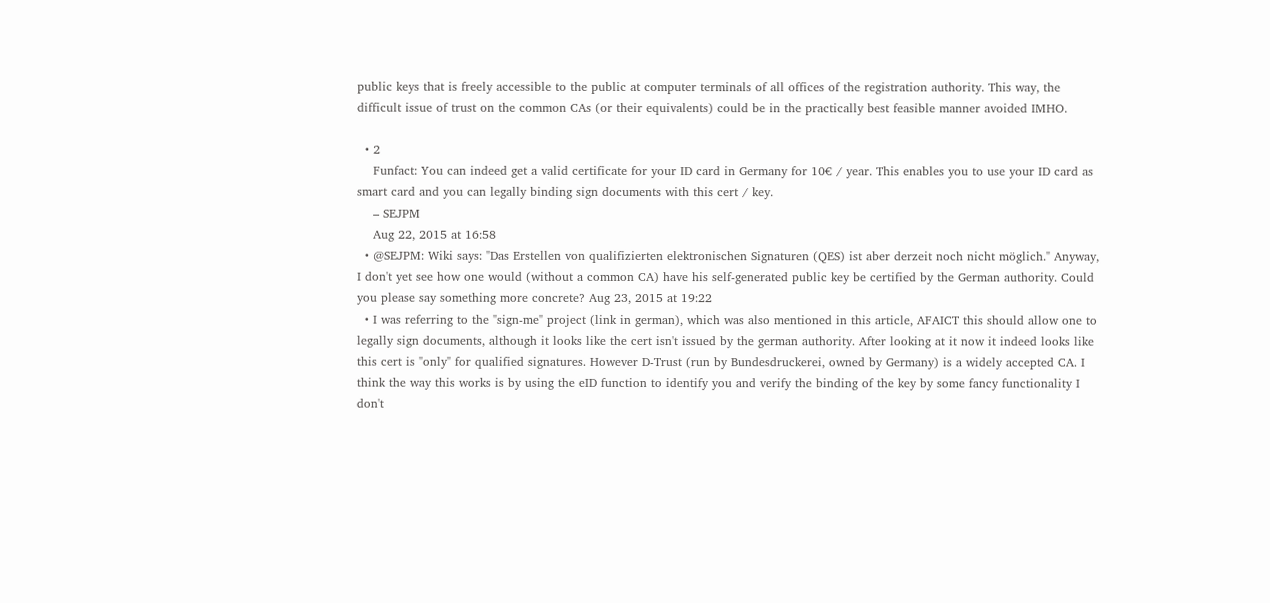public keys that is freely accessible to the public at computer terminals of all offices of the registration authority. This way, the difficult issue of trust on the common CAs (or their equivalents) could be in the practically best feasible manner avoided IMHO.

  • 2
    Funfact: You can indeed get a valid certificate for your ID card in Germany for 10€ / year. This enables you to use your ID card as smart card and you can legally binding sign documents with this cert / key.
    – SEJPM
    Aug 22, 2015 at 16:58
  • @SEJPM: Wiki says: "Das Erstellen von qualifizierten elektronischen Signaturen (QES) ist aber derzeit noch nicht möglich." Anyway, I don't yet see how one would (without a common CA) have his self-generated public key be certified by the German authority. Could you please say something more concrete? Aug 23, 2015 at 19:22
  • I was referring to the "sign-me" project (link in german), which was also mentioned in this article, AFAICT this should allow one to legally sign documents, although it looks like the cert isn't issued by the german authority. After looking at it now it indeed looks like this cert is "only" for qualified signatures. However D-Trust (run by Bundesdruckerei, owned by Germany) is a widely accepted CA. I think the way this works is by using the eID function to identify you and verify the binding of the key by some fancy functionality I don't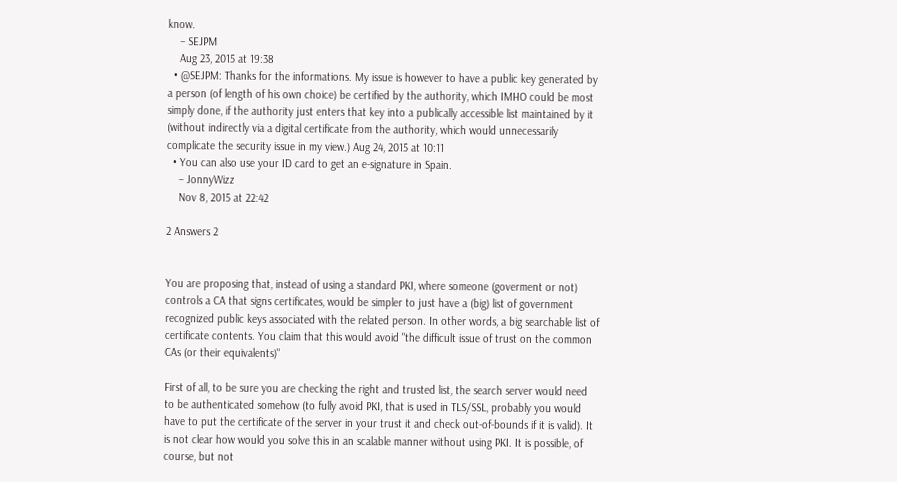know.
    – SEJPM
    Aug 23, 2015 at 19:38
  • @SEJPM: Thanks for the informations. My issue is however to have a public key generated by a person (of length of his own choice) be certified by the authority, which IMHO could be most simply done, if the authority just enters that key into a publically accessible list maintained by it (without indirectly via a digital certificate from the authority, which would unnecessarily complicate the security issue in my view.) Aug 24, 2015 at 10:11
  • You can also use your ID card to get an e-signature in Spain.
    – JonnyWizz
    Nov 8, 2015 at 22:42

2 Answers 2


You are proposing that, instead of using a standard PKI, where someone (goverment or not) controls a CA that signs certificates, would be simpler to just have a (big) list of government recognized public keys associated with the related person. In other words, a big searchable list of certificate contents. You claim that this would avoid "the difficult issue of trust on the common CAs (or their equivalents)"

First of all, to be sure you are checking the right and trusted list, the search server would need to be authenticated somehow (to fully avoid PKI, that is used in TLS/SSL, probably you would have to put the certificate of the server in your trust it and check out-of-bounds if it is valid). It is not clear how would you solve this in an scalable manner without using PKI. It is possible, of course, but not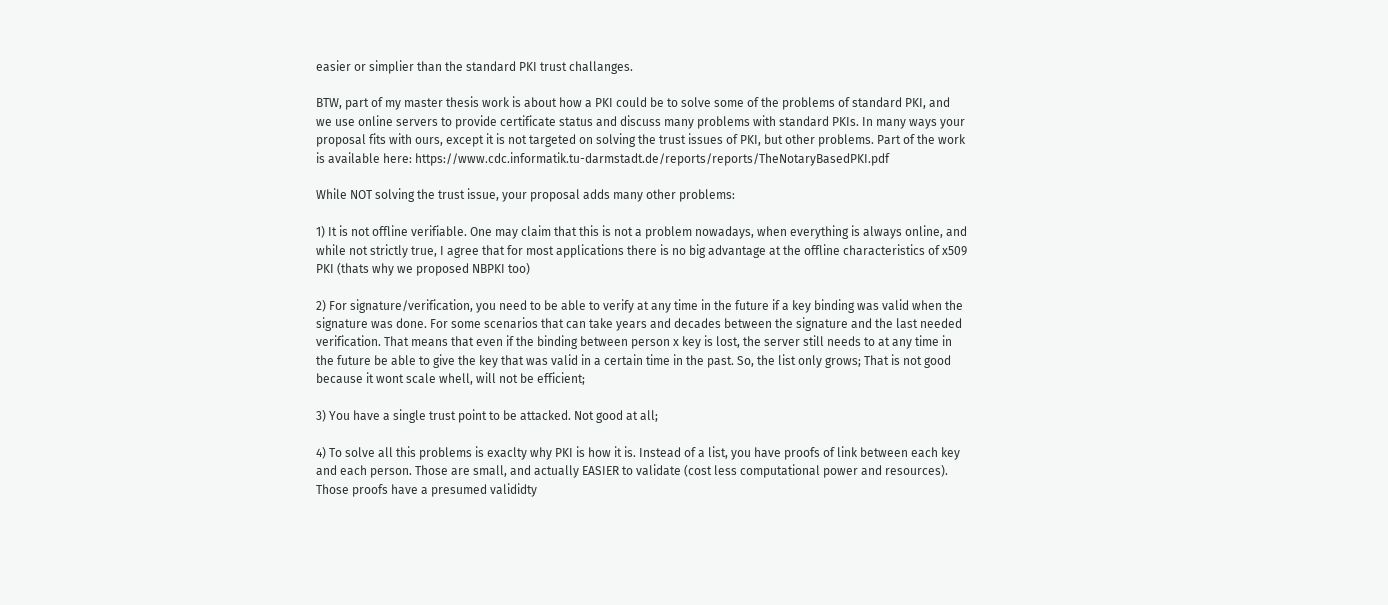easier or simplier than the standard PKI trust challanges.

BTW, part of my master thesis work is about how a PKI could be to solve some of the problems of standard PKI, and we use online servers to provide certificate status and discuss many problems with standard PKIs. In many ways your proposal fits with ours, except it is not targeted on solving the trust issues of PKI, but other problems. Part of the work is available here: https://www.cdc.informatik.tu-darmstadt.de/reports/reports/TheNotaryBasedPKI.pdf

While NOT solving the trust issue, your proposal adds many other problems:

1) It is not offline verifiable. One may claim that this is not a problem nowadays, when everything is always online, and while not strictly true, I agree that for most applications there is no big advantage at the offline characteristics of x509 PKI (thats why we proposed NBPKI too)

2) For signature/verification, you need to be able to verify at any time in the future if a key binding was valid when the signature was done. For some scenarios that can take years and decades between the signature and the last needed verification. That means that even if the binding between person x key is lost, the server still needs to at any time in the future be able to give the key that was valid in a certain time in the past. So, the list only grows; That is not good because it wont scale whell, will not be efficient;

3) You have a single trust point to be attacked. Not good at all;

4) To solve all this problems is exaclty why PKI is how it is. Instead of a list, you have proofs of link between each key and each person. Those are small, and actually EASIER to validate (cost less computational power and resources). Those proofs have a presumed valididty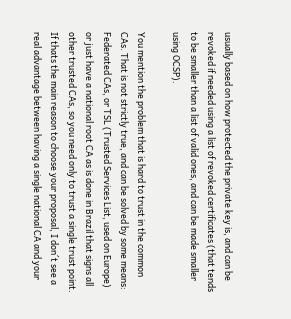usually based on how protected the private key is, and can be revoked if needed using a list of revoked certificates (that tends to be smaller than a list of valid ones, and can be made smaller using OCSP).

You mention the problem that is hard to trust in the common CAs. That is not strictly true, and can be solved by some means: Federated CAs, or TSL (Trusted Services List, used on Europe) or just have a national root CA as is done in Brazil that signs all other trusted CAs, so you need only to trust a single trust point. If thats the main reason to choose your proposal, I don´t see a real advantage between having a single national CA and your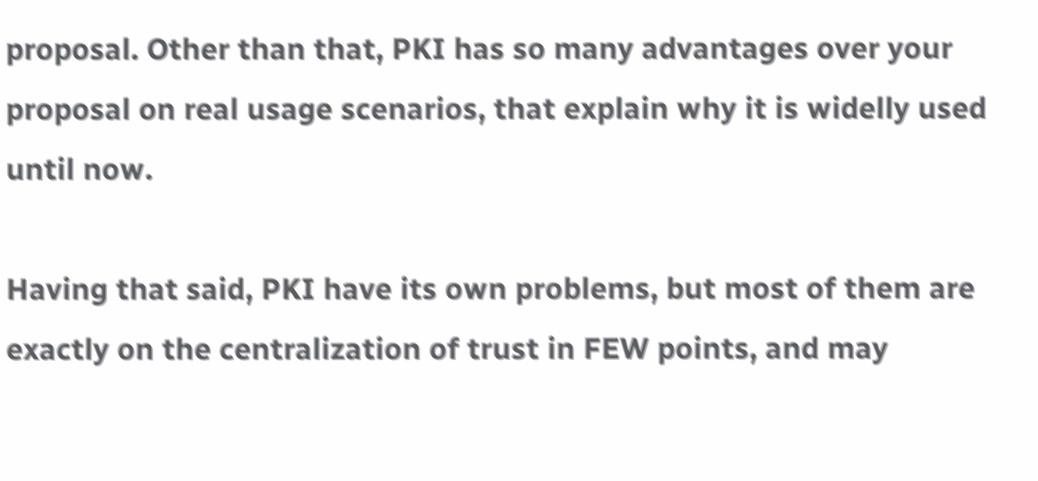proposal. Other than that, PKI has so many advantages over your proposal on real usage scenarios, that explain why it is widelly used until now.

Having that said, PKI have its own problems, but most of them are exactly on the centralization of trust in FEW points, and may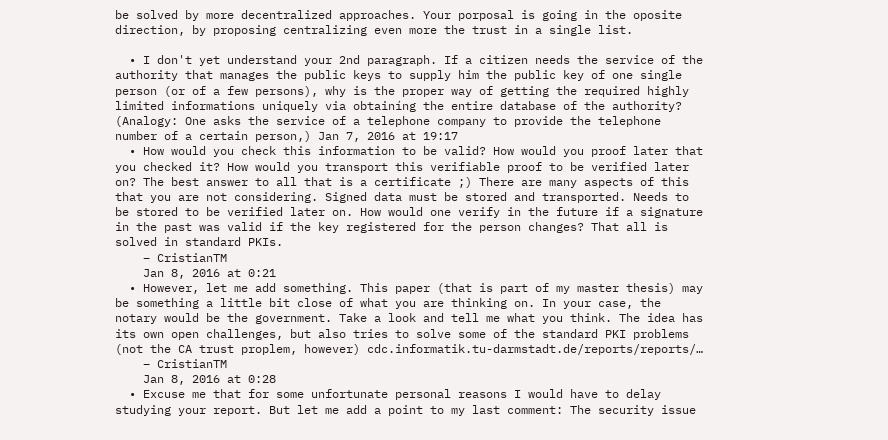be solved by more decentralized approaches. Your porposal is going in the oposite direction, by proposing centralizing even more the trust in a single list.

  • I don't yet understand your 2nd paragraph. If a citizen needs the service of the authority that manages the public keys to supply him the public key of one single person (or of a few persons), why is the proper way of getting the required highly limited informations uniquely via obtainíng the entire database of the authority? (Analogy: One asks the service of a telephone company to provide the telephone number of a certain person,) Jan 7, 2016 at 19:17
  • How would you check this information to be valid? How would you proof later that you checked it? How would you transport this verifiable proof to be verified later on? The best answer to all that is a certificate ;) There are many aspects of this that you are not considering. Signed data must be stored and transported. Needs to be stored to be verified later on. How would one verify in the future if a signature in the past was valid if the key registered for the person changes? That all is solved in standard PKIs.
    – CristianTM
    Jan 8, 2016 at 0:21
  • However, let me add something. This paper (that is part of my master thesis) may be something a little bit close of what you are thinking on. In your case, the notary would be the government. Take a look and tell me what you think. The idea has its own open challenges, but also tries to solve some of the standard PKI problems (not the CA trust proplem, however) cdc.informatik.tu-darmstadt.de/reports/reports/…
    – CristianTM
    Jan 8, 2016 at 0:28
  • Excuse me that for some unfortunate personal reasons I would have to delay studying your report. But let me add a point to my last comment: The security issue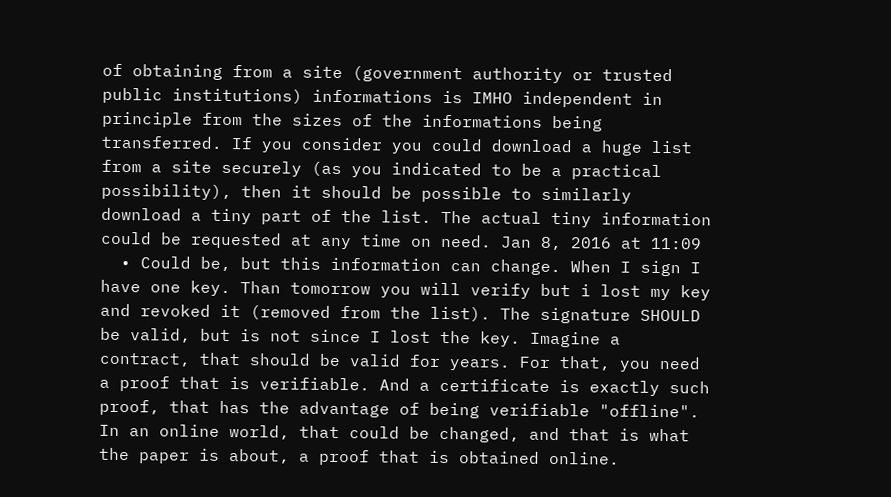of obtaining from a site (government authority or trusted public institutions) informations is IMHO independent in principle from the sizes of the informations being transferred. If you consider you could download a huge list from a site securely (as you indicated to be a practical possibility), then it should be possible to similarly download a tiny part of the list. The actual tiny information could be requested at any time on need. Jan 8, 2016 at 11:09
  • Could be, but this information can change. When I sign I have one key. Than tomorrow you will verify but i lost my key and revoked it (removed from the list). The signature SHOULD be valid, but is not since I lost the key. Imagine a contract, that should be valid for years. For that, you need a proof that is verifiable. And a certificate is exactly such proof, that has the advantage of being verifiable "offline". In an online world, that could be changed, and that is what the paper is about, a proof that is obtained online.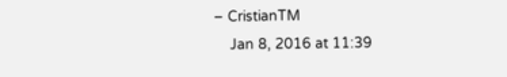– CristianTM
    Jan 8, 2016 at 11:39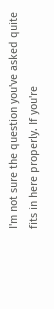I'm not sure the question you've asked quite fits in here properly. If you're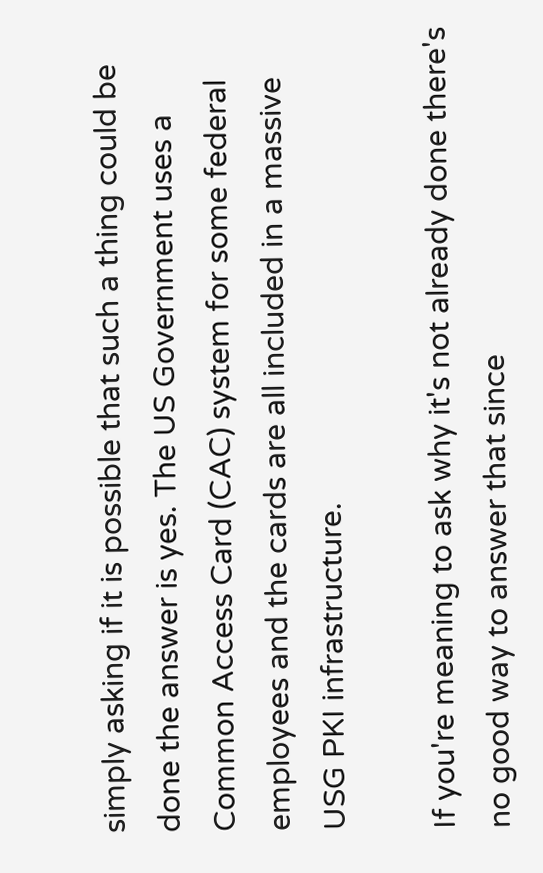simply asking if it is possible that such a thing could be done the answer is yes. The US Government uses a Common Access Card (CAC) system for some federal employees and the cards are all included in a massive USG PKI infrastructure.

If you're meaning to ask why it's not already done there's no good way to answer that since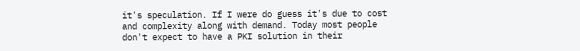it's speculation. If I were do guess it's due to cost and complexity along with demand. Today most people don't expect to have a PKI solution in their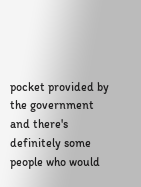pocket provided by the government and there's definitely some people who would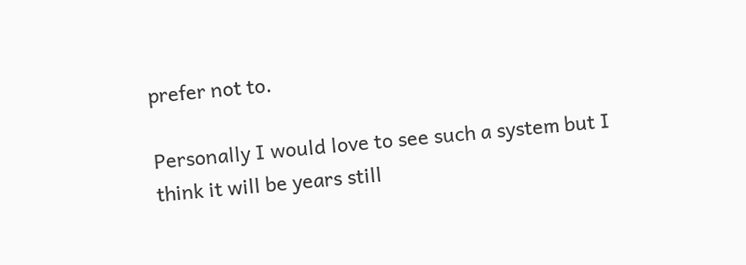prefer not to.

Personally I would love to see such a system but I think it will be years still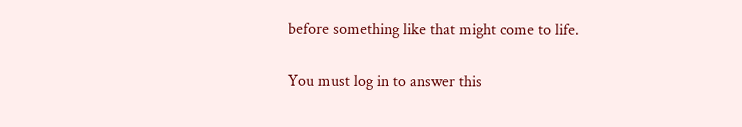before something like that might come to life.

You must log in to answer this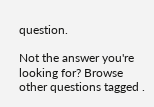question.

Not the answer you're looking for? Browse other questions tagged .